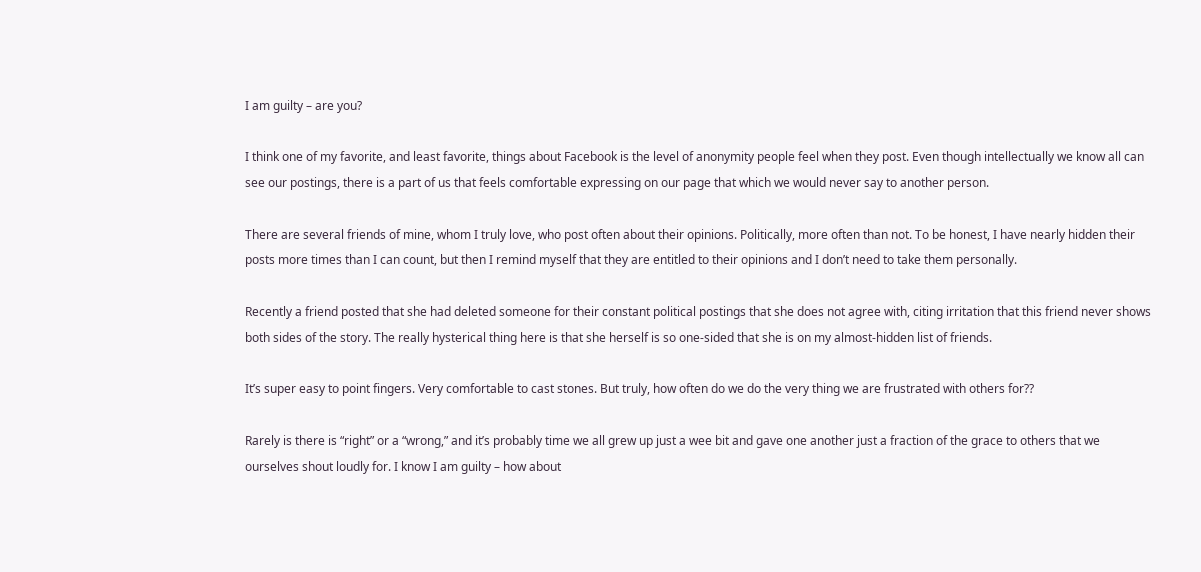I am guilty – are you?

I think one of my favorite, and least favorite, things about Facebook is the level of anonymity people feel when they post. Even though intellectually we know all can see our postings, there is a part of us that feels comfortable expressing on our page that which we would never say to another person.

There are several friends of mine, whom I truly love, who post often about their opinions. Politically, more often than not. To be honest, I have nearly hidden their posts more times than I can count, but then I remind myself that they are entitled to their opinions and I don’t need to take them personally.

Recently a friend posted that she had deleted someone for their constant political postings that she does not agree with, citing irritation that this friend never shows both sides of the story. The really hysterical thing here is that she herself is so one-sided that she is on my almost-hidden list of friends.

It’s super easy to point fingers. Very comfortable to cast stones. But truly, how often do we do the very thing we are frustrated with others for??

Rarely is there is “right” or a “wrong,” and it’s probably time we all grew up just a wee bit and gave one another just a fraction of the grace to others that we ourselves shout loudly for. I know I am guilty – how about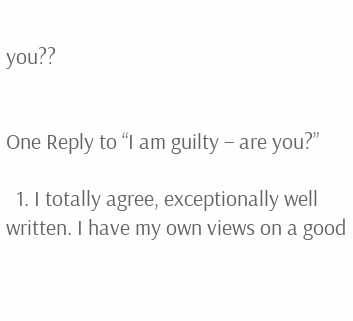you??


One Reply to “I am guilty – are you?”

  1. I totally agree, exceptionally well written. I have my own views on a good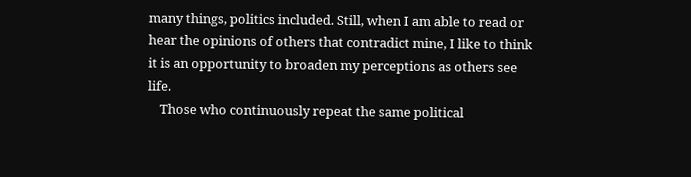many things, politics included. Still, when I am able to read or hear the opinions of others that contradict mine, I like to think it is an opportunity to broaden my perceptions as others see life.
    Those who continuously repeat the same political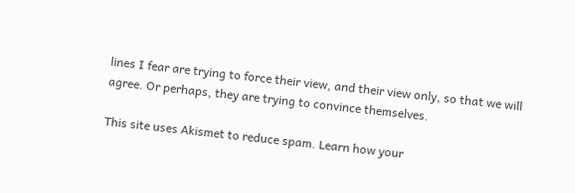lines I fear are trying to force their view, and their view only, so that we will agree. Or perhaps, they are trying to convince themselves.

This site uses Akismet to reduce spam. Learn how your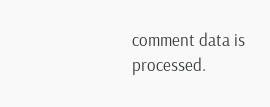comment data is processed.